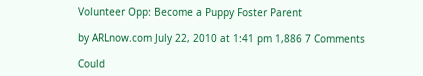Volunteer Opp: Become a Puppy Foster Parent

by ARLnow.com July 22, 2010 at 1:41 pm 1,886 7 Comments

Could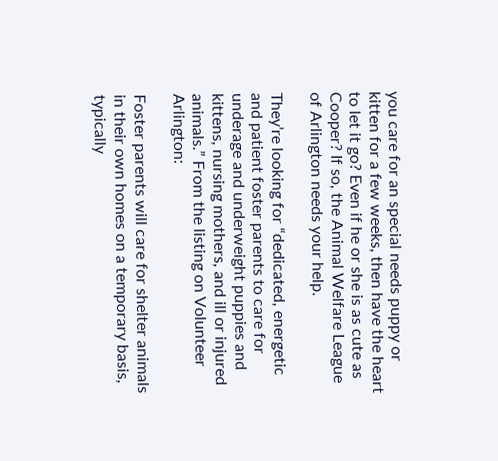you care for an special needs puppy or kitten for a few weeks, then have the heart to let it go? Even if he or she is as cute as Cooper? If so, the Animal Welfare League of Arlington needs your help.

They’re looking for “dedicated, energetic and patient foster parents to care for underage and underweight puppies and kittens, nursing mothers, and ill or injured animals.” From the listing on Volunteer Arlington:

Foster parents will care for shelter animals in their own homes on a temporary basis, typically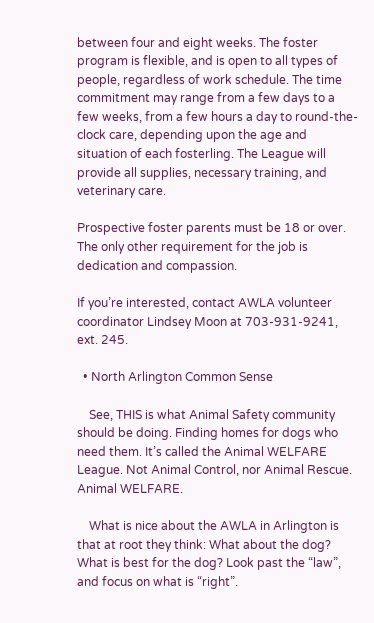between four and eight weeks. The foster program is flexible, and is open to all types of people, regardless of work schedule. The time commitment may range from a few days to a few weeks, from a few hours a day to round-the-clock care, depending upon the age and situation of each fosterling. The League will provide all supplies, necessary training, and veterinary care.

Prospective foster parents must be 18 or over. The only other requirement for the job is dedication and compassion.

If you’re interested, contact AWLA volunteer coordinator Lindsey Moon at 703-931-9241, ext. 245.

  • North Arlington Common Sense

    See, THIS is what Animal Safety community should be doing. Finding homes for dogs who need them. It’s called the Animal WELFARE League. Not Animal Control, nor Animal Rescue. Animal WELFARE.

    What is nice about the AWLA in Arlington is that at root they think: What about the dog? What is best for the dog? Look past the “law”, and focus on what is “right”.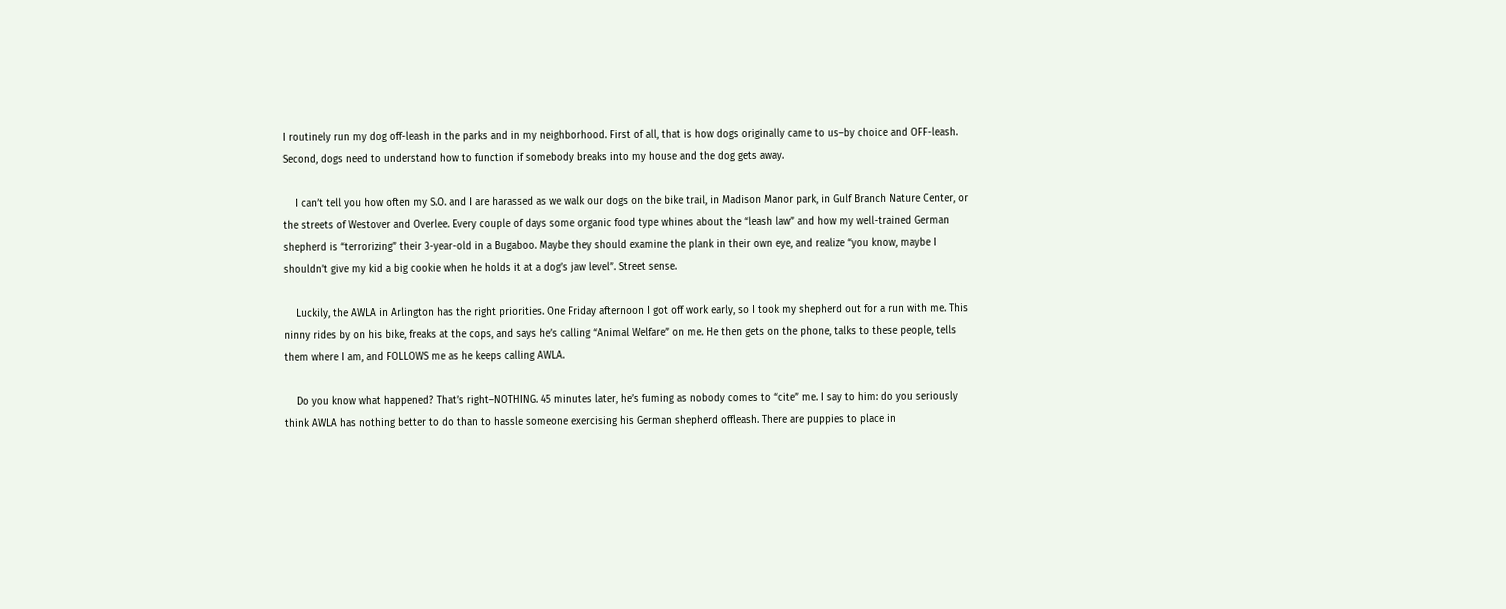I routinely run my dog off-leash in the parks and in my neighborhood. First of all, that is how dogs originally came to us–by choice and OFF-leash. Second, dogs need to understand how to function if somebody breaks into my house and the dog gets away.

    I can’t tell you how often my S.O. and I are harassed as we walk our dogs on the bike trail, in Madison Manor park, in Gulf Branch Nature Center, or the streets of Westover and Overlee. Every couple of days some organic food type whines about the “leash law” and how my well-trained German shepherd is “terrorizing” their 3-year-old in a Bugaboo. Maybe they should examine the plank in their own eye, and realize “you know, maybe I shouldn’t give my kid a big cookie when he holds it at a dog’s jaw level”. Street sense.

    Luckily, the AWLA in Arlington has the right priorities. One Friday afternoon I got off work early, so I took my shepherd out for a run with me. This ninny rides by on his bike, freaks at the cops, and says he’s calling “Animal Welfare” on me. He then gets on the phone, talks to these people, tells them where I am, and FOLLOWS me as he keeps calling AWLA.

    Do you know what happened? That’s right–NOTHING. 45 minutes later, he’s fuming as nobody comes to “cite” me. I say to him: do you seriously think AWLA has nothing better to do than to hassle someone exercising his German shepherd offleash. There are puppies to place in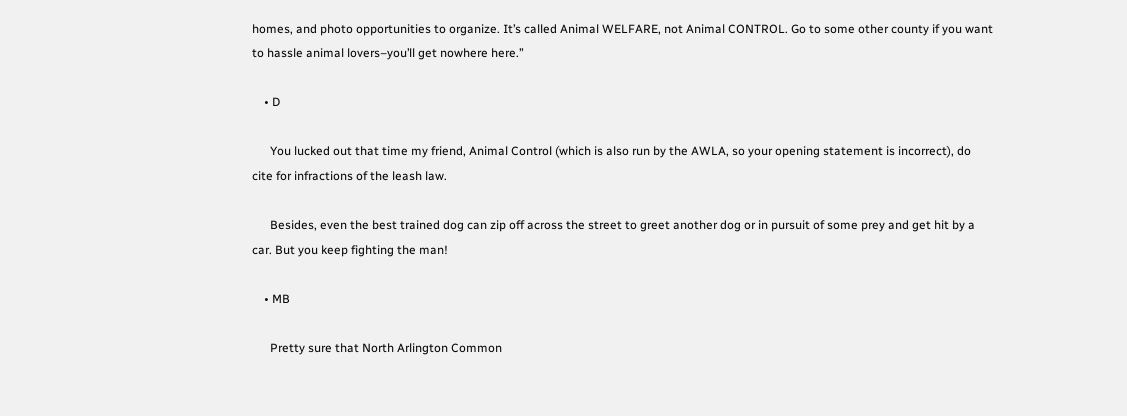homes, and photo opportunities to organize. It’s called Animal WELFARE, not Animal CONTROL. Go to some other county if you want to hassle animal lovers–you’ll get nowhere here.”

    • D

      You lucked out that time my friend, Animal Control (which is also run by the AWLA, so your opening statement is incorrect), do cite for infractions of the leash law.

      Besides, even the best trained dog can zip off across the street to greet another dog or in pursuit of some prey and get hit by a car. But you keep fighting the man!

    • MB

      Pretty sure that North Arlington Common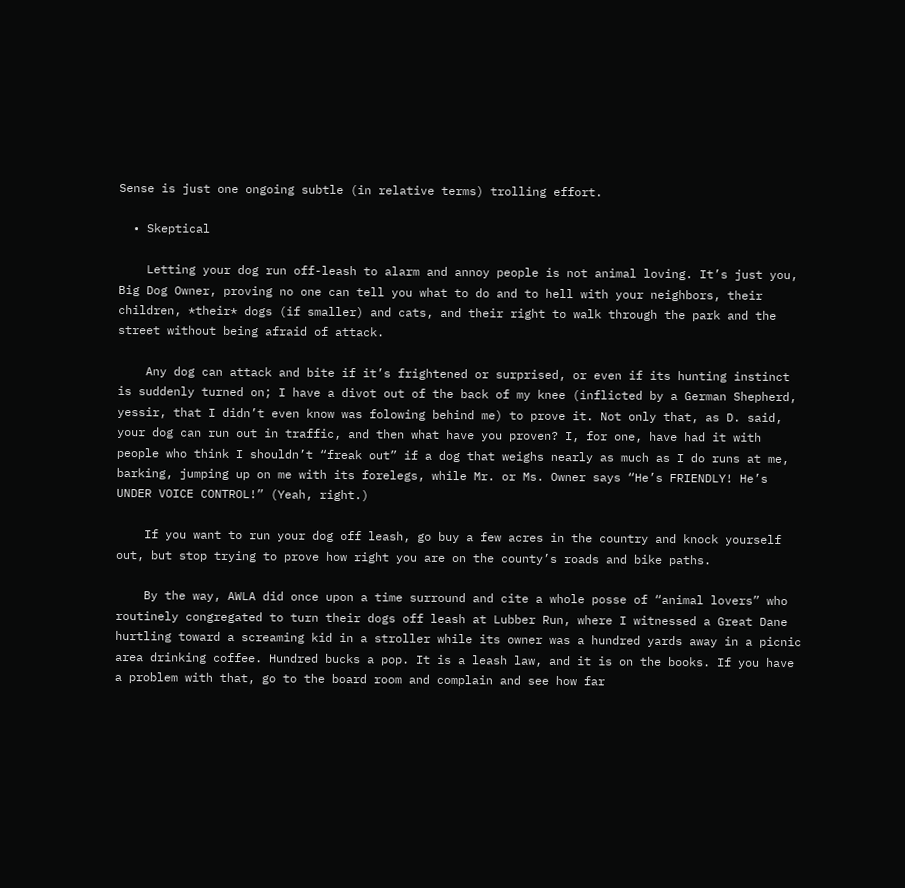Sense is just one ongoing subtle (in relative terms) trolling effort.

  • Skeptical

    Letting your dog run off-leash to alarm and annoy people is not animal loving. It’s just you, Big Dog Owner, proving no one can tell you what to do and to hell with your neighbors, their children, *their* dogs (if smaller) and cats, and their right to walk through the park and the street without being afraid of attack.

    Any dog can attack and bite if it’s frightened or surprised, or even if its hunting instinct is suddenly turned on; I have a divot out of the back of my knee (inflicted by a German Shepherd, yessir, that I didn’t even know was folowing behind me) to prove it. Not only that, as D. said, your dog can run out in traffic, and then what have you proven? I, for one, have had it with people who think I shouldn’t “freak out” if a dog that weighs nearly as much as I do runs at me, barking, jumping up on me with its forelegs, while Mr. or Ms. Owner says “He’s FRIENDLY! He’s UNDER VOICE CONTROL!” (Yeah, right.)

    If you want to run your dog off leash, go buy a few acres in the country and knock yourself out, but stop trying to prove how right you are on the county’s roads and bike paths.

    By the way, AWLA did once upon a time surround and cite a whole posse of “animal lovers” who routinely congregated to turn their dogs off leash at Lubber Run, where I witnessed a Great Dane hurtling toward a screaming kid in a stroller while its owner was a hundred yards away in a picnic area drinking coffee. Hundred bucks a pop. It is a leash law, and it is on the books. If you have a problem with that, go to the board room and complain and see how far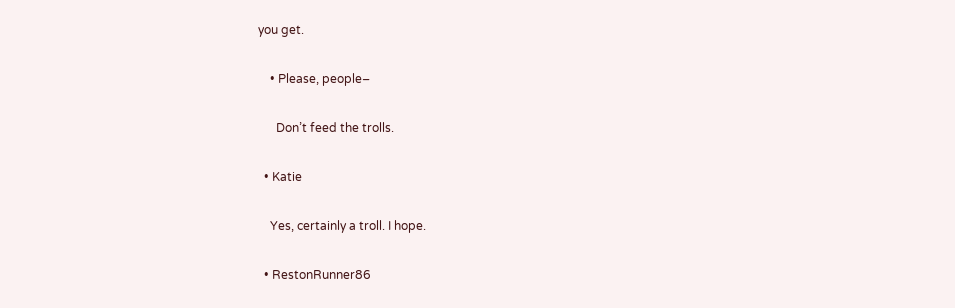you get.

    • Please, people–

      Don’t feed the trolls.

  • Katie

    Yes, certainly a troll. I hope.

  • RestonRunner86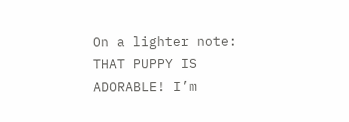On a lighter note: THAT PUPPY IS ADORABLE! I’m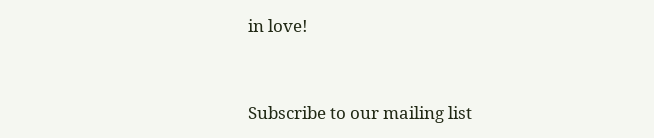in love!


Subscribe to our mailing list